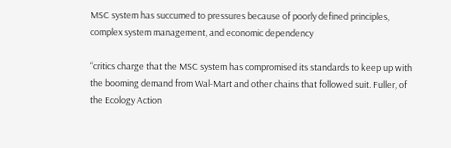MSC system has succumed to pressures because of poorly defined principles, complex system management, and economic dependency

“critics charge that the MSC system has compromised its standards to keep up with the booming demand from Wal-Mart and other chains that followed suit. Fuller, of the Ecology Action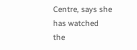Centre, says she has watched the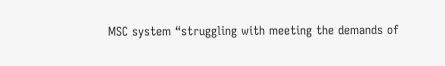MSC system “struggling with meeting the demands of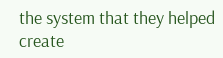the system that they helped create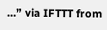…” via IFTTT from